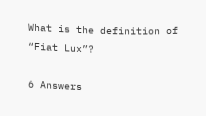What is the definition of “Fiat Lux”?

6 Answers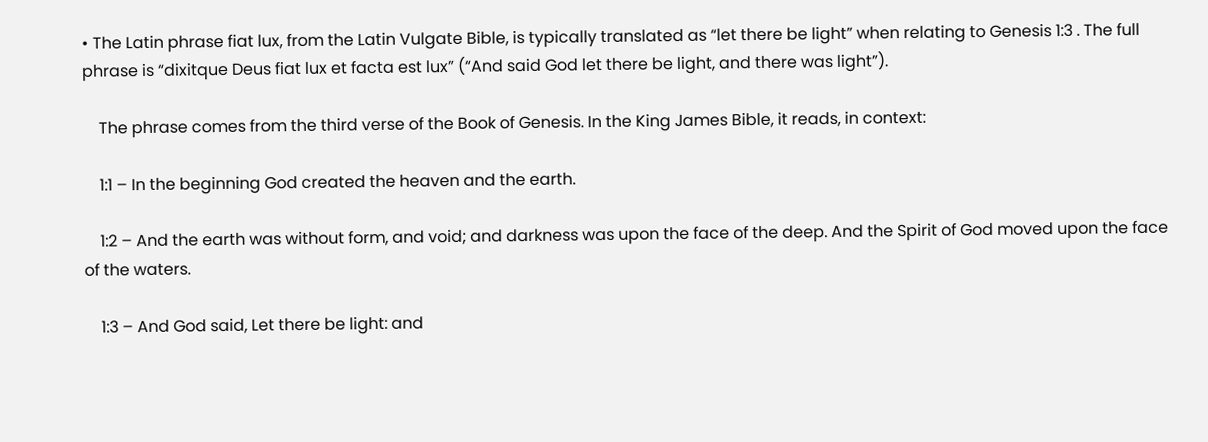• The Latin phrase fiat lux, from the Latin Vulgate Bible, is typically translated as “let there be light” when relating to Genesis 1:3 . The full phrase is “dixitque Deus fiat lux et facta est lux” (“And said God let there be light, and there was light”).

    The phrase comes from the third verse of the Book of Genesis. In the King James Bible, it reads, in context:

    1:1 – In the beginning God created the heaven and the earth.

    1:2 – And the earth was without form, and void; and darkness was upon the face of the deep. And the Spirit of God moved upon the face of the waters.

    1:3 – And God said, Let there be light: and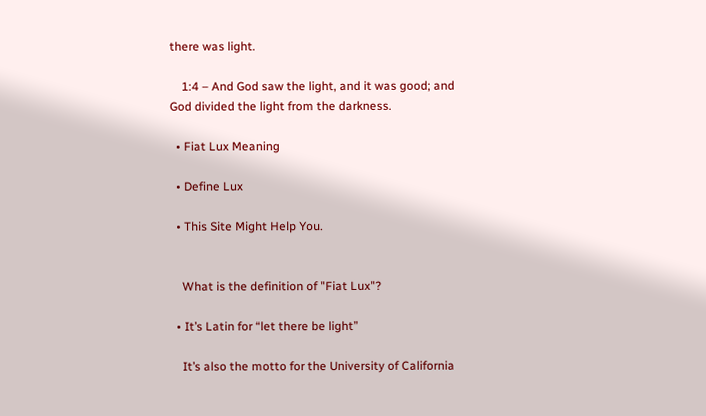there was light.

    1:4 – And God saw the light, and it was good; and God divided the light from the darkness.

  • Fiat Lux Meaning

  • Define Lux

  • This Site Might Help You.


    What is the definition of "Fiat Lux"?

  • It’s Latin for “let there be light”

    It’s also the motto for the University of California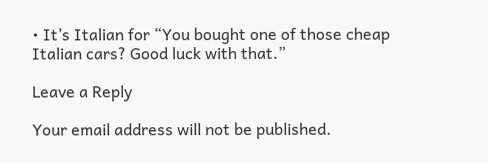• It’s Italian for “You bought one of those cheap Italian cars? Good luck with that.”

Leave a Reply

Your email address will not be published.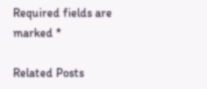Required fields are marked *

Related Posts